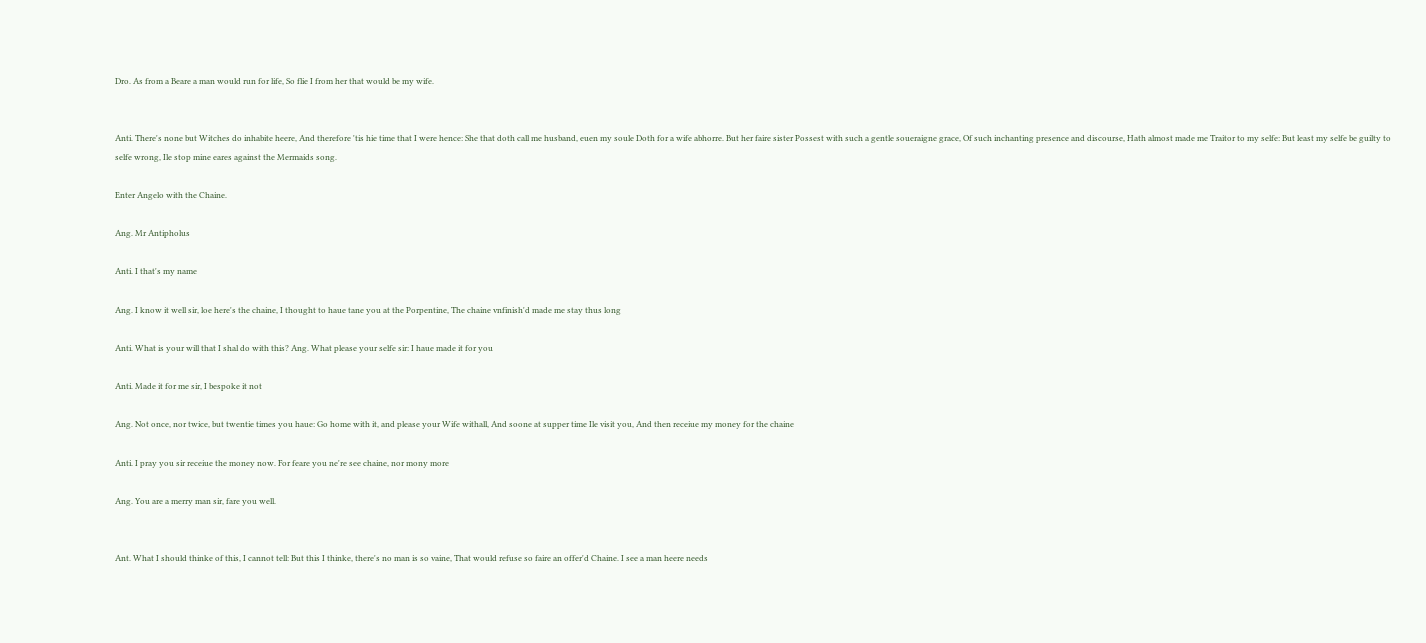Dro. As from a Beare a man would run for life, So flie I from her that would be my wife.


Anti. There's none but Witches do inhabite heere, And therefore 'tis hie time that I were hence: She that doth call me husband, euen my soule Doth for a wife abhorre. But her faire sister Possest with such a gentle soueraigne grace, Of such inchanting presence and discourse, Hath almost made me Traitor to my selfe: But least my selfe be guilty to selfe wrong, Ile stop mine eares against the Mermaids song.

Enter Angelo with the Chaine.

Ang. Mr Antipholus

Anti. I that's my name

Ang. I know it well sir, loe here's the chaine, I thought to haue tane you at the Porpentine, The chaine vnfinish'd made me stay thus long

Anti. What is your will that I shal do with this? Ang. What please your selfe sir: I haue made it for you

Anti. Made it for me sir, I bespoke it not

Ang. Not once, nor twice, but twentie times you haue: Go home with it, and please your Wife withall, And soone at supper time Ile visit you, And then receiue my money for the chaine

Anti. I pray you sir receiue the money now. For feare you ne're see chaine, nor mony more

Ang. You are a merry man sir, fare you well.


Ant. What I should thinke of this, I cannot tell: But this I thinke, there's no man is so vaine, That would refuse so faire an offer'd Chaine. I see a man heere needs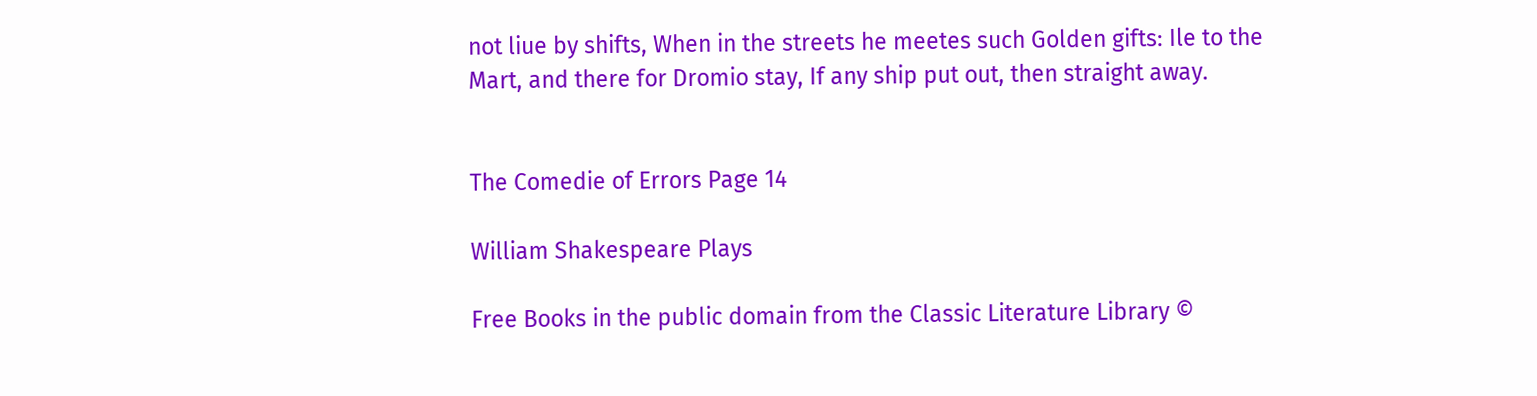not liue by shifts, When in the streets he meetes such Golden gifts: Ile to the Mart, and there for Dromio stay, If any ship put out, then straight away.


The Comedie of Errors Page 14

William Shakespeare Plays

Free Books in the public domain from the Classic Literature Library ©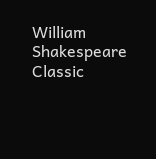William Shakespeare
Classic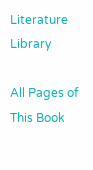Literature Library

All Pages of This Book